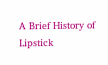A Brief History of Lipstick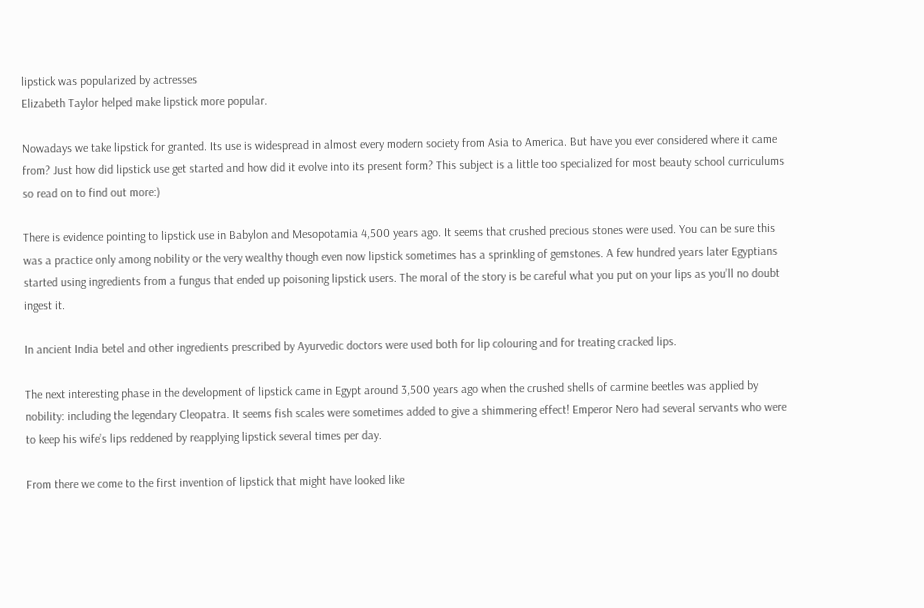lipstick was popularized by actresses
Elizabeth Taylor helped make lipstick more popular.

Nowadays we take lipstick for granted. Its use is widespread in almost every modern society from Asia to America. But have you ever considered where it came from? Just how did lipstick use get started and how did it evolve into its present form? This subject is a little too specialized for most beauty school curriculums so read on to find out more:)

There is evidence pointing to lipstick use in Babylon and Mesopotamia 4,500 years ago. It seems that crushed precious stones were used. You can be sure this was a practice only among nobility or the very wealthy though even now lipstick sometimes has a sprinkling of gemstones. A few hundred years later Egyptians started using ingredients from a fungus that ended up poisoning lipstick users. The moral of the story is be careful what you put on your lips as you’ll no doubt ingest it.

In ancient India betel and other ingredients prescribed by Ayurvedic doctors were used both for lip colouring and for treating cracked lips.

The next interesting phase in the development of lipstick came in Egypt around 3,500 years ago when the crushed shells of carmine beetles was applied by nobility: including the legendary Cleopatra. It seems fish scales were sometimes added to give a shimmering effect! Emperor Nero had several servants who were to keep his wife’s lips reddened by reapplying lipstick several times per day.

From there we come to the first invention of lipstick that might have looked like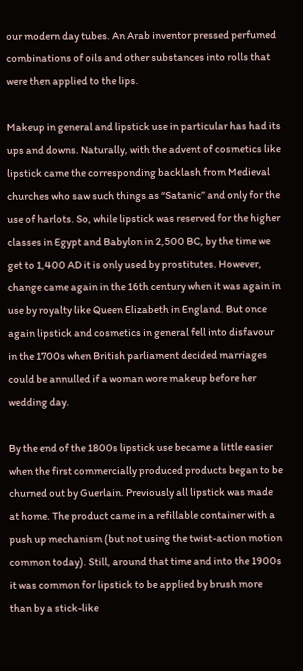our modern day tubes. An Arab inventor pressed perfumed combinations of oils and other substances into rolls that were then applied to the lips.

Makeup in general and lipstick use in particular has had its ups and downs. Naturally, with the advent of cosmetics like lipstick came the corresponding backlash from Medieval churches who saw such things as “Satanic” and only for the use of harlots. So, while lipstick was reserved for the higher classes in Egypt and Babylon in 2,500 BC, by the time we get to 1,400 AD it is only used by prostitutes. However, change came again in the 16th century when it was again in use by royalty like Queen Elizabeth in England. But once again lipstick and cosmetics in general fell into disfavour in the 1700s when British parliament decided marriages could be annulled if a woman wore makeup before her wedding day.

By the end of the 1800s lipstick use became a little easier when the first commercially produced products began to be churned out by Guerlain. Previously all lipstick was made at home. The product came in a refillable container with a push up mechanism (but not using the twist-action motion common today). Still, around that time and into the 1900s it was common for lipstick to be applied by brush more than by a stick-like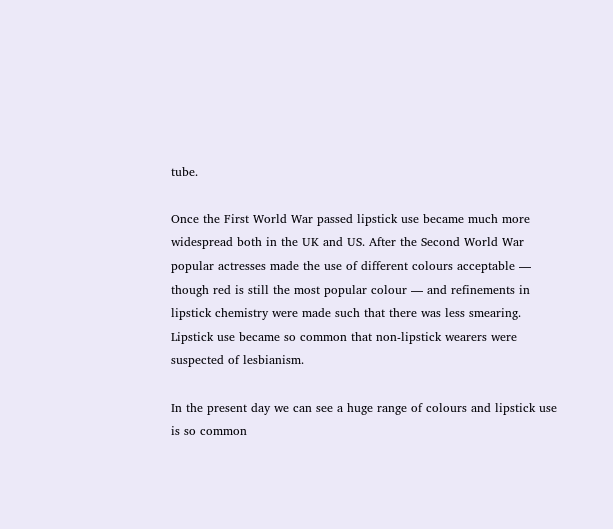tube.

Once the First World War passed lipstick use became much more widespread both in the UK and US. After the Second World War popular actresses made the use of different colours acceptable — though red is still the most popular colour — and refinements in lipstick chemistry were made such that there was less smearing. Lipstick use became so common that non-lipstick wearers were suspected of lesbianism.

In the present day we can see a huge range of colours and lipstick use is so common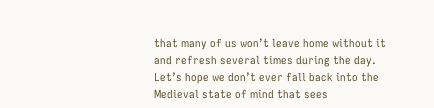that many of us won’t leave home without it and refresh several times during the day. Let’s hope we don’t ever fall back into the Medieval state of mind that sees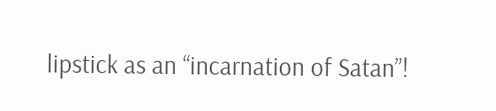lipstick as an “incarnation of Satan”!